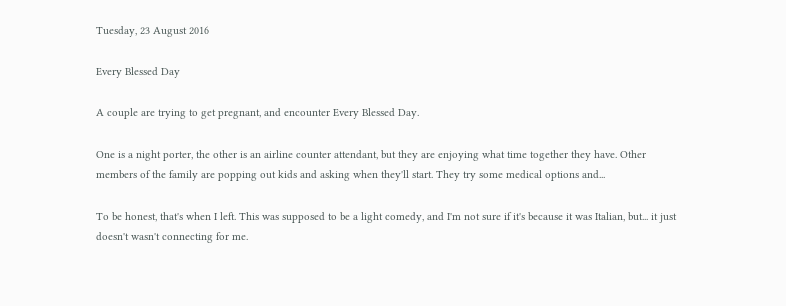Tuesday, 23 August 2016

Every Blessed Day

A couple are trying to get pregnant, and encounter Every Blessed Day.

One is a night porter, the other is an airline counter attendant, but they are enjoying what time together they have. Other members of the family are popping out kids and asking when they'll start. They try some medical options and...

To be honest, that's when I left. This was supposed to be a light comedy, and I'm not sure if it's because it was Italian, but... it just doesn't wasn't connecting for me.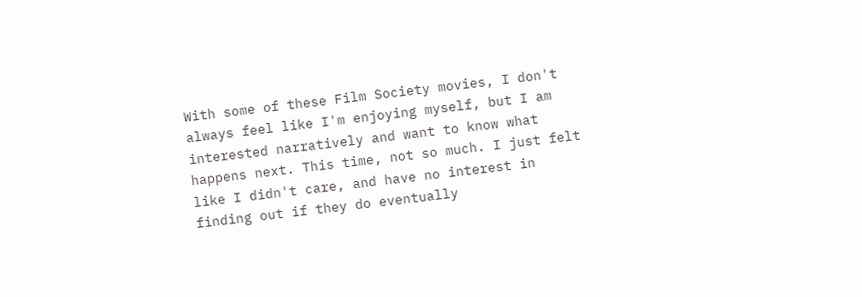With some of these Film Society movies, I don't always feel like I'm enjoying myself, but I am interested narratively and want to know what happens next. This time, not so much. I just felt like I didn't care, and have no interest in finding out if they do eventually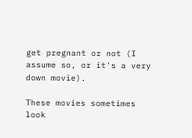get pregnant or not (I assume so, or it's a very down movie).

These movies sometimes look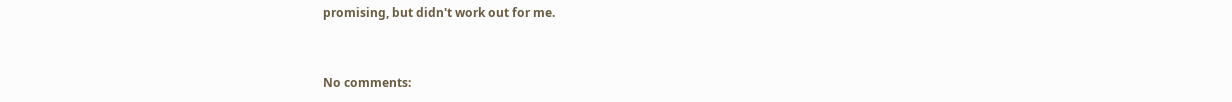promising, but didn't work out for me.


No comments: